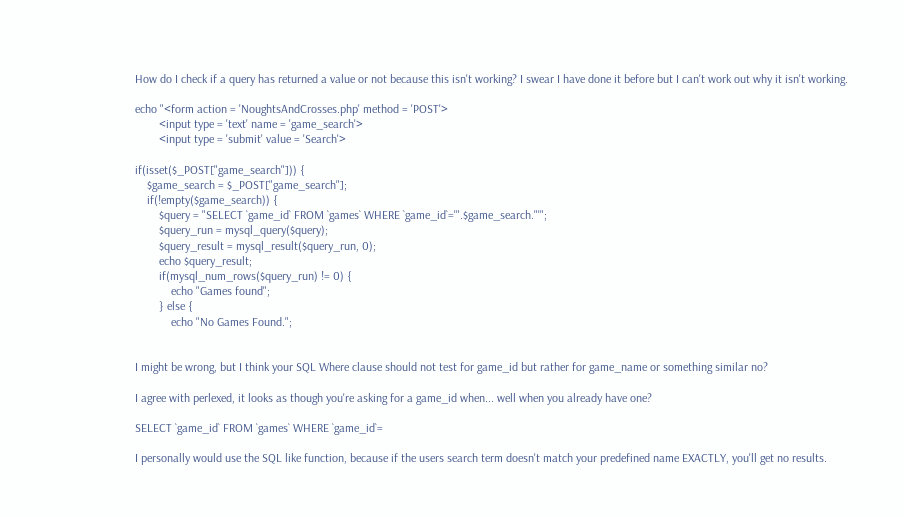How do I check if a query has returned a value or not because this isn't working? I swear I have done it before but I can't work out why it isn't working.

echo "<form action = 'NoughtsAndCrosses.php' method = 'POST'>
        <input type = 'text' name = 'game_search'>
        <input type = 'submit' value = 'Search'>

if(isset($_POST["game_search"])) {
    $game_search = $_POST["game_search"];
    if(!empty($game_search)) {
        $query = "SELECT `game_id` FROM `games` WHERE `game_id`='".$game_search."'";
        $query_run = mysql_query($query);
        $query_result = mysql_result($query_run, 0);
        echo $query_result;
        if(mysql_num_rows($query_run) != 0) {
            echo "Games found";
        } else {
            echo "No Games Found.";


I might be wrong, but I think your SQL Where clause should not test for game_id but rather for game_name or something similar no?

I agree with perlexed, it looks as though you're asking for a game_id when... well when you already have one?

SELECT `game_id` FROM `games` WHERE `game_id`=

I personally would use the SQL like function, because if the users search term doesn't match your predefined name EXACTLY, you'll get no results.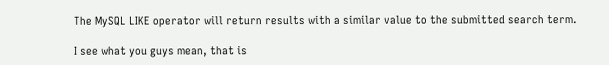The MySQL LIKE operator will return results with a similar value to the submitted search term.

I see what you guys mean, that is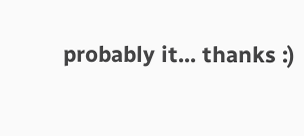probably it... thanks :)